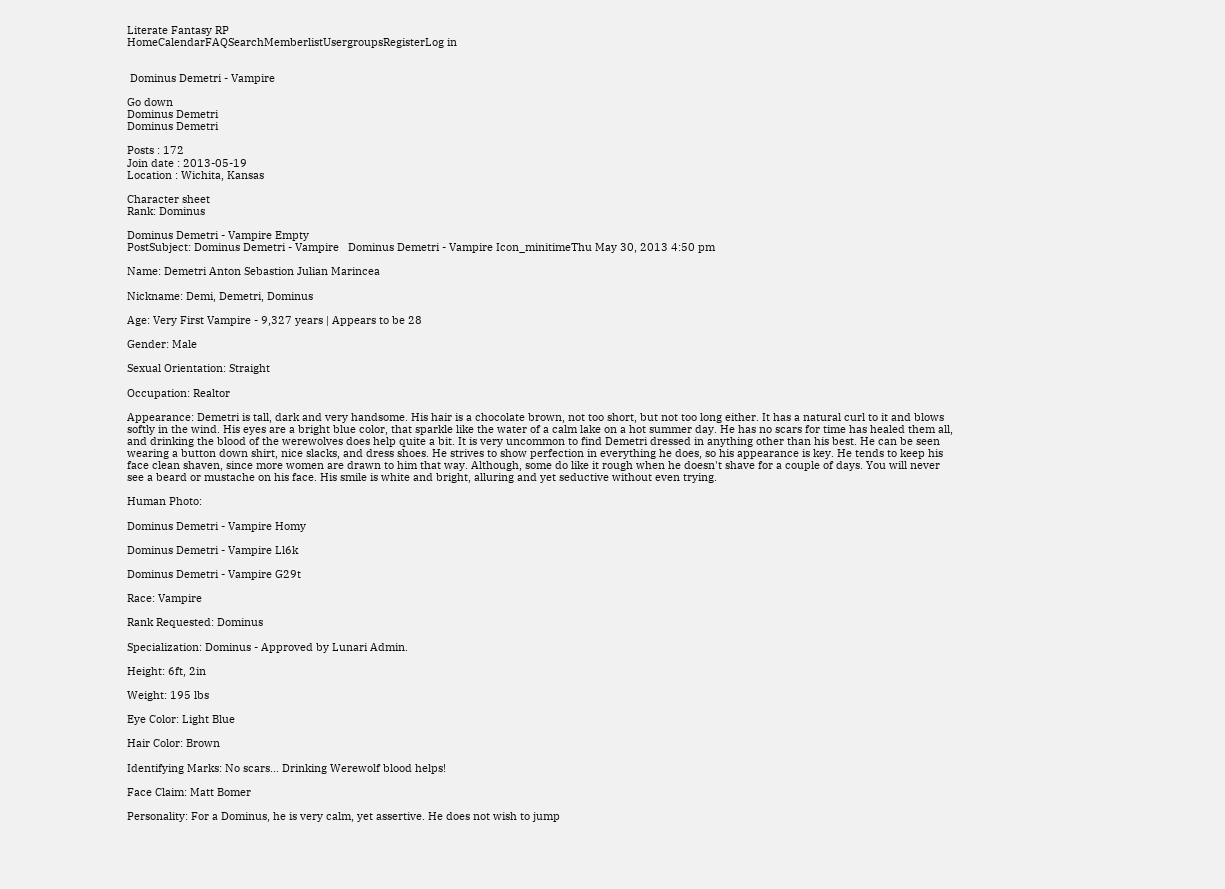Literate Fantasy RP
HomeCalendarFAQSearchMemberlistUsergroupsRegisterLog in


 Dominus Demetri - Vampire

Go down
Dominus Demetri
Dominus Demetri

Posts : 172
Join date : 2013-05-19
Location : Wichita, Kansas

Character sheet
Rank: Dominus

Dominus Demetri - Vampire Empty
PostSubject: Dominus Demetri - Vampire   Dominus Demetri - Vampire Icon_minitimeThu May 30, 2013 4:50 pm

Name: Demetri Anton Sebastion Julian Marincea

Nickname: Demi, Demetri, Dominus

Age: Very First Vampire - 9,327 years | Appears to be 28

Gender: Male

Sexual Orientation: Straight

Occupation: Realtor

Appearance: Demetri is tall, dark and very handsome. His hair is a chocolate brown, not too short, but not too long either. It has a natural curl to it and blows softly in the wind. His eyes are a bright blue color, that sparkle like the water of a calm lake on a hot summer day. He has no scars for time has healed them all, and drinking the blood of the werewolves does help quite a bit. It is very uncommon to find Demetri dressed in anything other than his best. He can be seen wearing a button down shirt, nice slacks, and dress shoes. He strives to show perfection in everything he does, so his appearance is key. He tends to keep his face clean shaven, since more women are drawn to him that way. Although, some do like it rough when he doesn't shave for a couple of days. You will never see a beard or mustache on his face. His smile is white and bright, alluring and yet seductive without even trying.

Human Photo:

Dominus Demetri - Vampire Homy

Dominus Demetri - Vampire Ll6k

Dominus Demetri - Vampire G29t

Race: Vampire

Rank Requested: Dominus

Specialization: Dominus - Approved by Lunari Admin.

Height: 6ft, 2in

Weight: 195 lbs

Eye Color: Light Blue

Hair Color: Brown

Identifying Marks: No scars... Drinking Werewolf blood helps!

Face Claim: Matt Bomer

Personality: For a Dominus, he is very calm, yet assertive. He does not wish to jump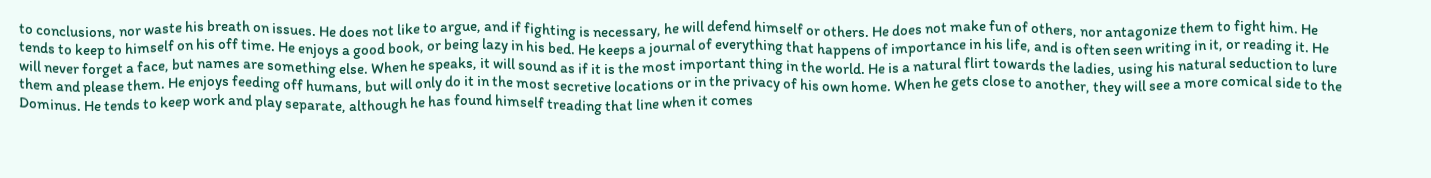to conclusions, nor waste his breath on issues. He does not like to argue, and if fighting is necessary, he will defend himself or others. He does not make fun of others, nor antagonize them to fight him. He tends to keep to himself on his off time. He enjoys a good book, or being lazy in his bed. He keeps a journal of everything that happens of importance in his life, and is often seen writing in it, or reading it. He will never forget a face, but names are something else. When he speaks, it will sound as if it is the most important thing in the world. He is a natural flirt towards the ladies, using his natural seduction to lure them and please them. He enjoys feeding off humans, but will only do it in the most secretive locations or in the privacy of his own home. When he gets close to another, they will see a more comical side to the Dominus. He tends to keep work and play separate, although he has found himself treading that line when it comes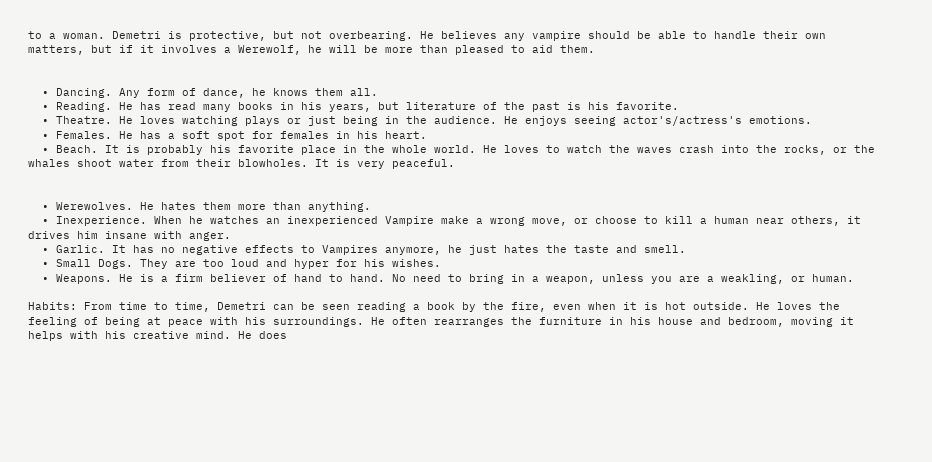to a woman. Demetri is protective, but not overbearing. He believes any vampire should be able to handle their own matters, but if it involves a Werewolf, he will be more than pleased to aid them.


  • Dancing. Any form of dance, he knows them all.
  • Reading. He has read many books in his years, but literature of the past is his favorite.
  • Theatre. He loves watching plays or just being in the audience. He enjoys seeing actor's/actress's emotions.
  • Females. He has a soft spot for females in his heart.
  • Beach. It is probably his favorite place in the whole world. He loves to watch the waves crash into the rocks, or the whales shoot water from their blowholes. It is very peaceful.


  • Werewolves. He hates them more than anything.
  • Inexperience. When he watches an inexperienced Vampire make a wrong move, or choose to kill a human near others, it drives him insane with anger.
  • Garlic. It has no negative effects to Vampires anymore, he just hates the taste and smell.
  • Small Dogs. They are too loud and hyper for his wishes.
  • Weapons. He is a firm believer of hand to hand. No need to bring in a weapon, unless you are a weakling, or human.

Habits: From time to time, Demetri can be seen reading a book by the fire, even when it is hot outside. He loves the feeling of being at peace with his surroundings. He often rearranges the furniture in his house and bedroom, moving it helps with his creative mind. He does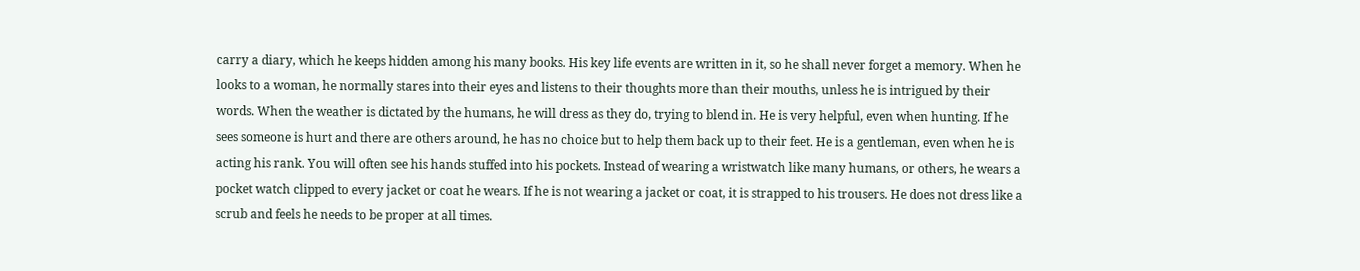carry a diary, which he keeps hidden among his many books. His key life events are written in it, so he shall never forget a memory. When he looks to a woman, he normally stares into their eyes and listens to their thoughts more than their mouths, unless he is intrigued by their words. When the weather is dictated by the humans, he will dress as they do, trying to blend in. He is very helpful, even when hunting. If he sees someone is hurt and there are others around, he has no choice but to help them back up to their feet. He is a gentleman, even when he is acting his rank. You will often see his hands stuffed into his pockets. Instead of wearing a wristwatch like many humans, or others, he wears a pocket watch clipped to every jacket or coat he wears. If he is not wearing a jacket or coat, it is strapped to his trousers. He does not dress like a scrub and feels he needs to be proper at all times.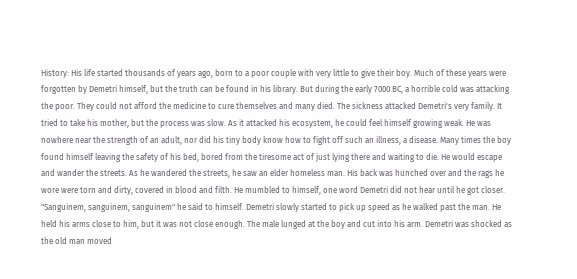History: His life started thousands of years ago, born to a poor couple with very little to give their boy. Much of these years were forgotten by Demetri himself, but the truth can be found in his library. But during the early 7000 BC, a horrible cold was attacking the poor. They could not afford the medicine to cure themselves and many died. The sickness attacked Demetri's very family. It tried to take his mother, but the process was slow. As it attacked his ecosystem, he could feel himself growing weak. He was nowhere near the strength of an adult, nor did his tiny body know how to fight off such an illness, a disease. Many times the boy found himself leaving the safety of his bed, bored from the tiresome act of just lying there and waiting to die. He would escape and wander the streets. As he wandered the streets, he saw an elder homeless man. His back was hunched over and the rags he wore were torn and dirty, covered in blood and filth. He mumbled to himself, one word Demetri did not hear until he got closer. "Sanguinem, sanguinem, sanguinem" he said to himself. Demetri slowly started to pick up speed as he walked past the man. He held his arms close to him, but it was not close enough. The male lunged at the boy and cut into his arm. Demetri was shocked as the old man moved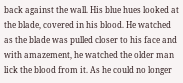back against the wall. His blue hues looked at the blade, covered in his blood. He watched as the blade was pulled closer to his face and with amazement, he watched the older man lick the blood from it. As he could no longer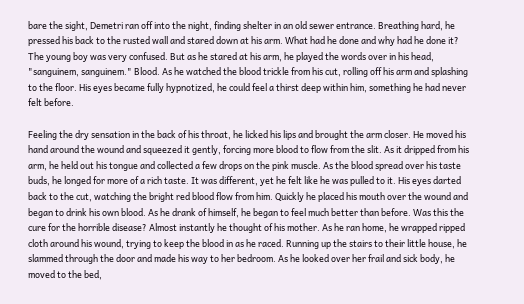bare the sight, Demetri ran off into the night, finding shelter in an old sewer entrance. Breathing hard, he pressed his back to the rusted wall and stared down at his arm. What had he done and why had he done it? The young boy was very confused. But as he stared at his arm, he played the words over in his head, "sanguinem, sanguinem." Blood. As he watched the blood trickle from his cut, rolling off his arm and splashing to the floor. His eyes became fully hypnotized, he could feel a thirst deep within him, something he had never felt before.

Feeling the dry sensation in the back of his throat, he licked his lips and brought the arm closer. He moved his hand around the wound and squeezed it gently, forcing more blood to flow from the slit. As it dripped from his arm, he held out his tongue and collected a few drops on the pink muscle. As the blood spread over his taste buds, he longed for more of a rich taste. It was different, yet he felt like he was pulled to it. His eyes darted back to the cut, watching the bright red blood flow from him. Quickly he placed his mouth over the wound and began to drink his own blood. As he drank of himself, he began to feel much better than before. Was this the cure for the horrible disease? Almost instantly he thought of his mother. As he ran home, he wrapped ripped cloth around his wound, trying to keep the blood in as he raced. Running up the stairs to their little house, he slammed through the door and made his way to her bedroom. As he looked over her frail and sick body, he moved to the bed,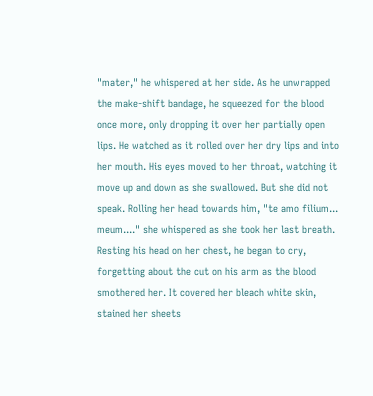"mater," he whispered at her side. As he unwrapped the make-shift bandage, he squeezed for the blood once more, only dropping it over her partially open lips. He watched as it rolled over her dry lips and into her mouth. His eyes moved to her throat, watching it move up and down as she swallowed. But she did not speak. Rolling her head towards him, "te amo filium... meum...." she whispered as she took her last breath. Resting his head on her chest, he began to cry, forgetting about the cut on his arm as the blood smothered her. It covered her bleach white skin, stained her sheets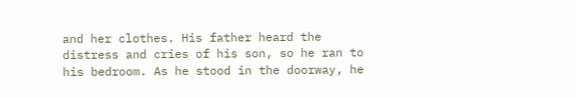and her clothes. His father heard the distress and cries of his son, so he ran to his bedroom. As he stood in the doorway, he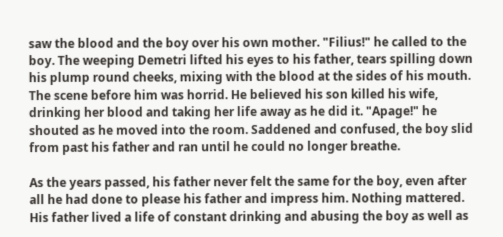saw the blood and the boy over his own mother. "Filius!" he called to the boy. The weeping Demetri lifted his eyes to his father, tears spilling down his plump round cheeks, mixing with the blood at the sides of his mouth. The scene before him was horrid. He believed his son killed his wife, drinking her blood and taking her life away as he did it. "Apage!" he shouted as he moved into the room. Saddened and confused, the boy slid from past his father and ran until he could no longer breathe.

As the years passed, his father never felt the same for the boy, even after all he had done to please his father and impress him. Nothing mattered. His father lived a life of constant drinking and abusing the boy as well as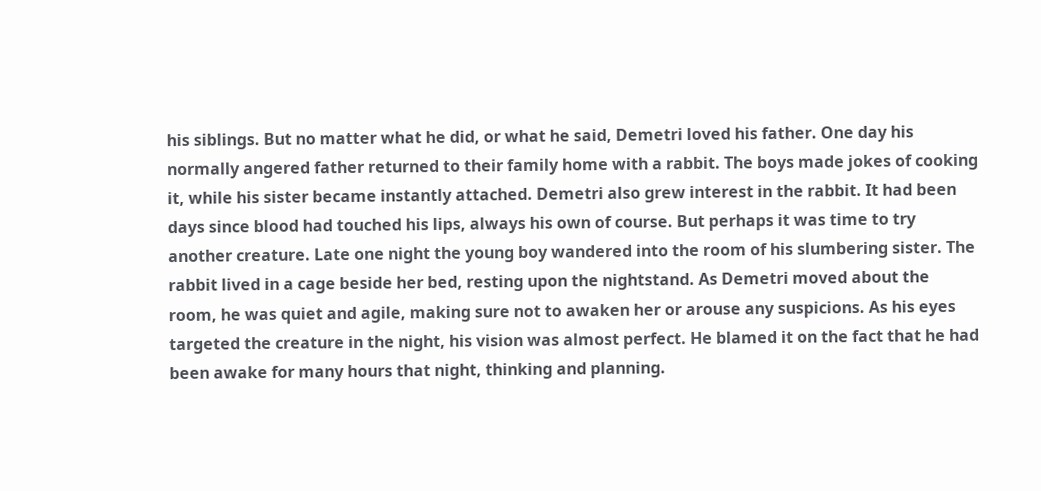his siblings. But no matter what he did, or what he said, Demetri loved his father. One day his normally angered father returned to their family home with a rabbit. The boys made jokes of cooking it, while his sister became instantly attached. Demetri also grew interest in the rabbit. It had been days since blood had touched his lips, always his own of course. But perhaps it was time to try another creature. Late one night the young boy wandered into the room of his slumbering sister. The rabbit lived in a cage beside her bed, resting upon the nightstand. As Demetri moved about the room, he was quiet and agile, making sure not to awaken her or arouse any suspicions. As his eyes targeted the creature in the night, his vision was almost perfect. He blamed it on the fact that he had been awake for many hours that night, thinking and planning.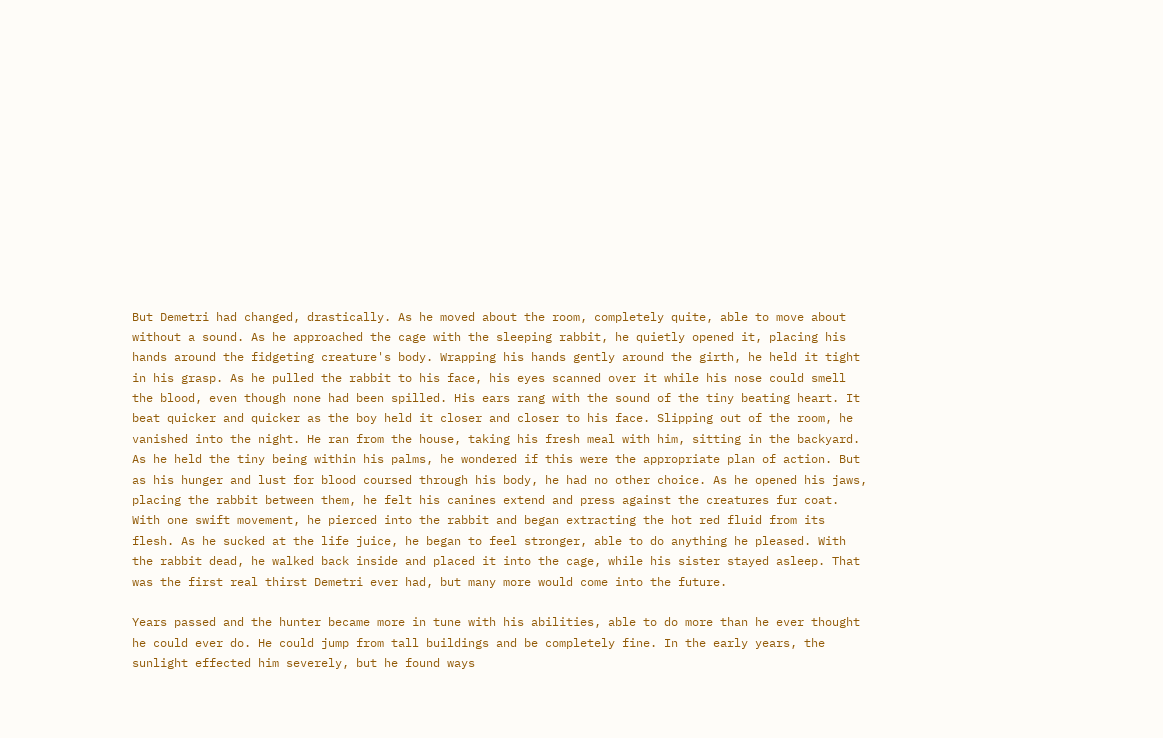But Demetri had changed, drastically. As he moved about the room, completely quite, able to move about without a sound. As he approached the cage with the sleeping rabbit, he quietly opened it, placing his hands around the fidgeting creature's body. Wrapping his hands gently around the girth, he held it tight in his grasp. As he pulled the rabbit to his face, his eyes scanned over it while his nose could smell the blood, even though none had been spilled. His ears rang with the sound of the tiny beating heart. It beat quicker and quicker as the boy held it closer and closer to his face. Slipping out of the room, he vanished into the night. He ran from the house, taking his fresh meal with him, sitting in the backyard. As he held the tiny being within his palms, he wondered if this were the appropriate plan of action. But as his hunger and lust for blood coursed through his body, he had no other choice. As he opened his jaws, placing the rabbit between them, he felt his canines extend and press against the creatures fur coat. With one swift movement, he pierced into the rabbit and began extracting the hot red fluid from its flesh. As he sucked at the life juice, he began to feel stronger, able to do anything he pleased. With the rabbit dead, he walked back inside and placed it into the cage, while his sister stayed asleep. That was the first real thirst Demetri ever had, but many more would come into the future.

Years passed and the hunter became more in tune with his abilities, able to do more than he ever thought he could ever do. He could jump from tall buildings and be completely fine. In the early years, the sunlight effected him severely, but he found ways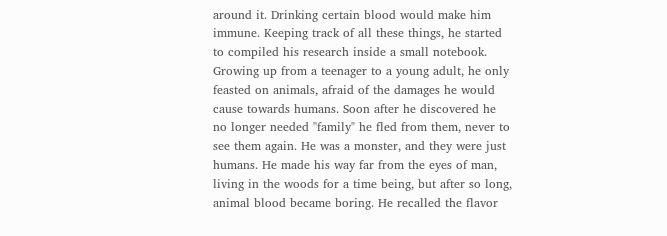around it. Drinking certain blood would make him immune. Keeping track of all these things, he started to compiled his research inside a small notebook. Growing up from a teenager to a young adult, he only feasted on animals, afraid of the damages he would cause towards humans. Soon after he discovered he no longer needed "family" he fled from them, never to see them again. He was a monster, and they were just humans. He made his way far from the eyes of man, living in the woods for a time being, but after so long, animal blood became boring. He recalled the flavor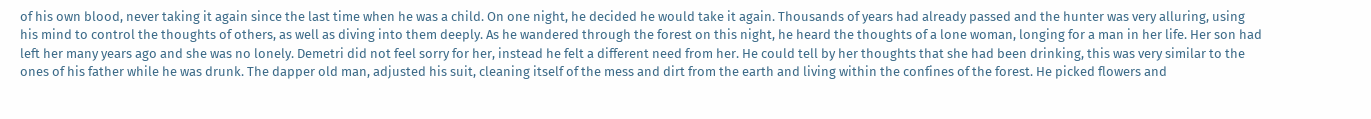of his own blood, never taking it again since the last time when he was a child. On one night, he decided he would take it again. Thousands of years had already passed and the hunter was very alluring, using his mind to control the thoughts of others, as well as diving into them deeply. As he wandered through the forest on this night, he heard the thoughts of a lone woman, longing for a man in her life. Her son had left her many years ago and she was no lonely. Demetri did not feel sorry for her, instead he felt a different need from her. He could tell by her thoughts that she had been drinking, this was very similar to the ones of his father while he was drunk. The dapper old man, adjusted his suit, cleaning itself of the mess and dirt from the earth and living within the confines of the forest. He picked flowers and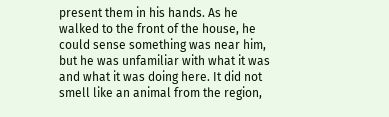present them in his hands. As he walked to the front of the house, he could sense something was near him, but he was unfamiliar with what it was and what it was doing here. It did not smell like an animal from the region,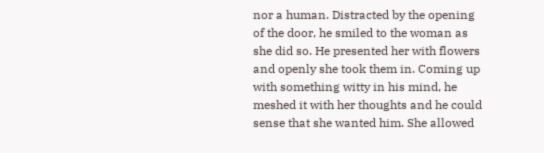nor a human. Distracted by the opening of the door, he smiled to the woman as she did so. He presented her with flowers and openly she took them in. Coming up with something witty in his mind, he meshed it with her thoughts and he could sense that she wanted him. She allowed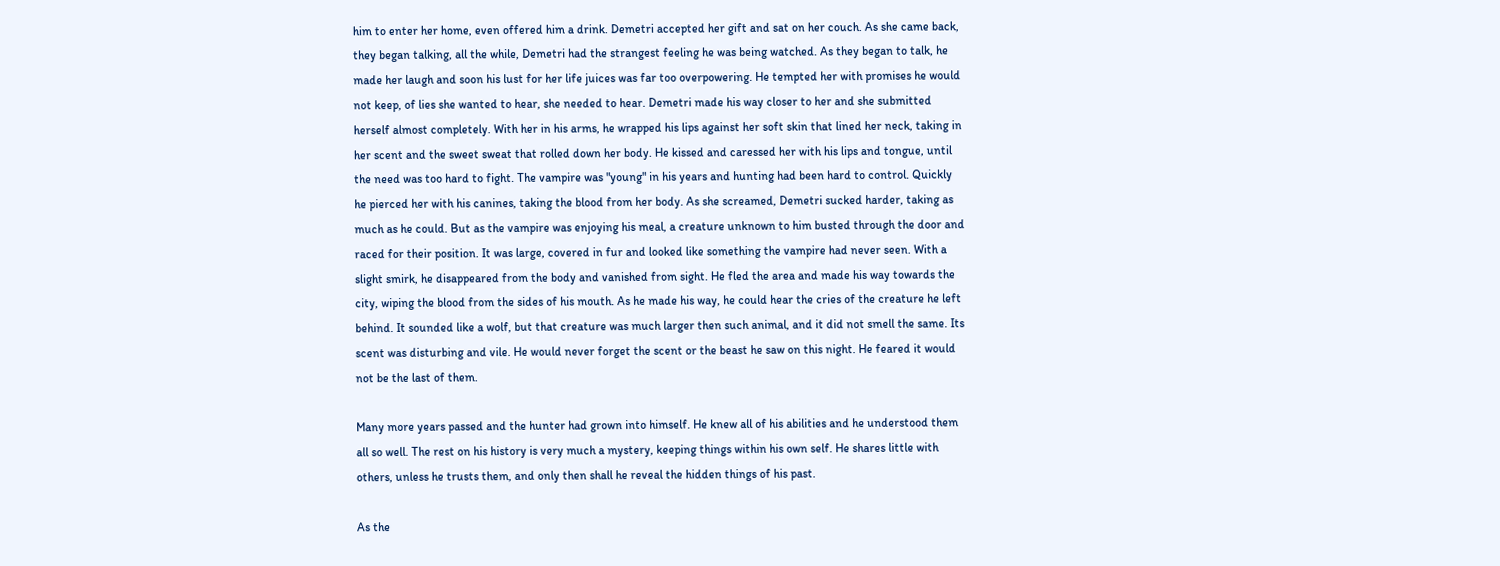him to enter her home, even offered him a drink. Demetri accepted her gift and sat on her couch. As she came back, they began talking, all the while, Demetri had the strangest feeling he was being watched. As they began to talk, he made her laugh and soon his lust for her life juices was far too overpowering. He tempted her with promises he would not keep, of lies she wanted to hear, she needed to hear. Demetri made his way closer to her and she submitted herself almost completely. With her in his arms, he wrapped his lips against her soft skin that lined her neck, taking in her scent and the sweet sweat that rolled down her body. He kissed and caressed her with his lips and tongue, until the need was too hard to fight. The vampire was "young" in his years and hunting had been hard to control. Quickly he pierced her with his canines, taking the blood from her body. As she screamed, Demetri sucked harder, taking as much as he could. But as the vampire was enjoying his meal, a creature unknown to him busted through the door and raced for their position. It was large, covered in fur and looked like something the vampire had never seen. With a slight smirk, he disappeared from the body and vanished from sight. He fled the area and made his way towards the city, wiping the blood from the sides of his mouth. As he made his way, he could hear the cries of the creature he left behind. It sounded like a wolf, but that creature was much larger then such animal, and it did not smell the same. Its scent was disturbing and vile. He would never forget the scent or the beast he saw on this night. He feared it would not be the last of them.

Many more years passed and the hunter had grown into himself. He knew all of his abilities and he understood them all so well. The rest on his history is very much a mystery, keeping things within his own self. He shares little with others, unless he trusts them, and only then shall he reveal the hidden things of his past.

As the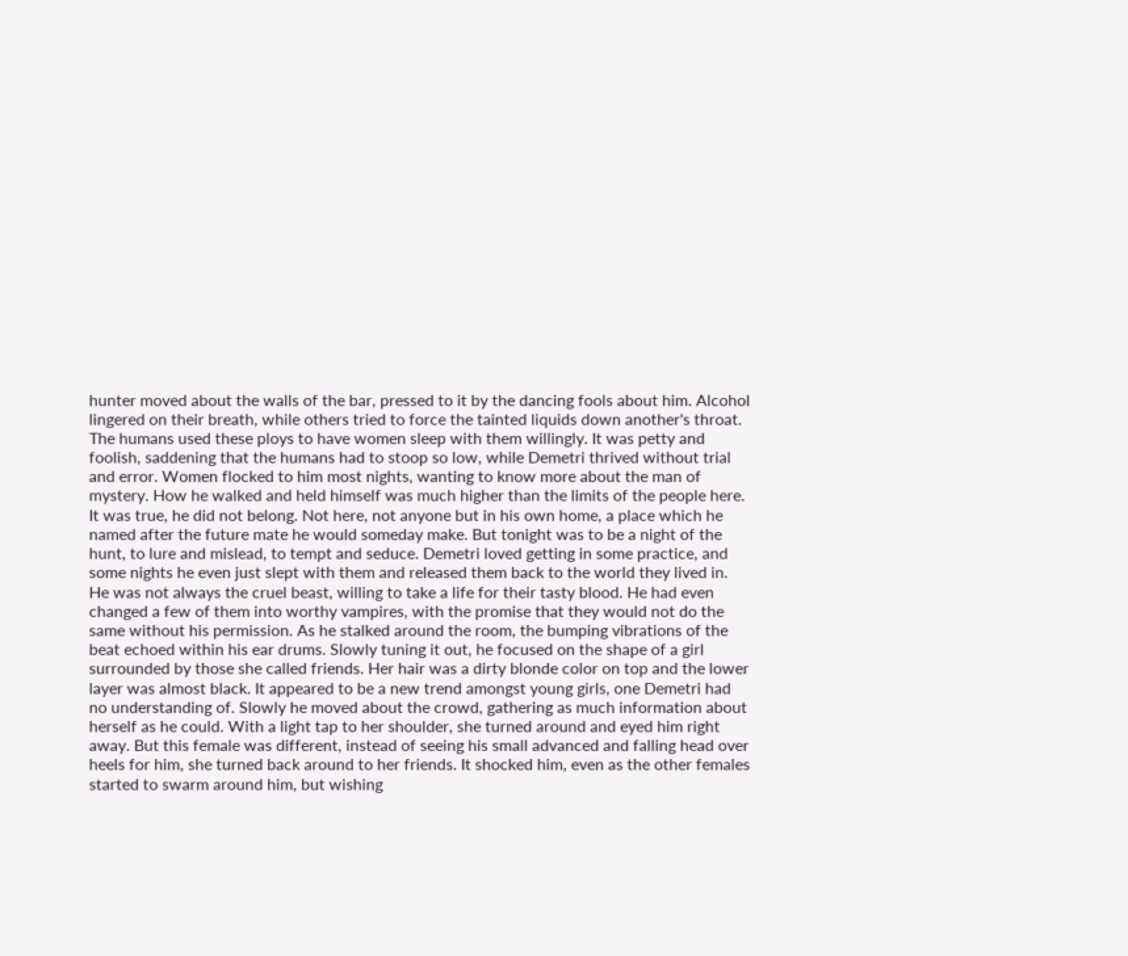hunter moved about the walls of the bar, pressed to it by the dancing fools about him. Alcohol lingered on their breath, while others tried to force the tainted liquids down another's throat. The humans used these ploys to have women sleep with them willingly. It was petty and foolish, saddening that the humans had to stoop so low, while Demetri thrived without trial and error. Women flocked to him most nights, wanting to know more about the man of mystery. How he walked and held himself was much higher than the limits of the people here. It was true, he did not belong. Not here, not anyone but in his own home, a place which he named after the future mate he would someday make. But tonight was to be a night of the hunt, to lure and mislead, to tempt and seduce. Demetri loved getting in some practice, and some nights he even just slept with them and released them back to the world they lived in. He was not always the cruel beast, willing to take a life for their tasty blood. He had even changed a few of them into worthy vampires, with the promise that they would not do the same without his permission. As he stalked around the room, the bumping vibrations of the beat echoed within his ear drums. Slowly tuning it out, he focused on the shape of a girl surrounded by those she called friends. Her hair was a dirty blonde color on top and the lower layer was almost black. It appeared to be a new trend amongst young girls, one Demetri had no understanding of. Slowly he moved about the crowd, gathering as much information about herself as he could. With a light tap to her shoulder, she turned around and eyed him right away. But this female was different, instead of seeing his small advanced and falling head over heels for him, she turned back around to her friends. It shocked him, even as the other females started to swarm around him, but wishing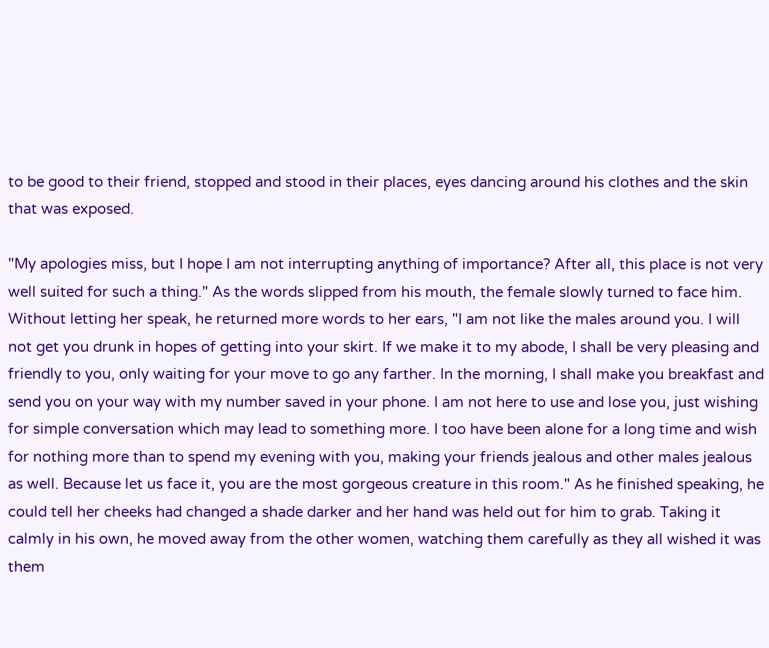to be good to their friend, stopped and stood in their places, eyes dancing around his clothes and the skin that was exposed.

"My apologies miss, but I hope I am not interrupting anything of importance? After all, this place is not very well suited for such a thing." As the words slipped from his mouth, the female slowly turned to face him. Without letting her speak, he returned more words to her ears, "I am not like the males around you. I will not get you drunk in hopes of getting into your skirt. If we make it to my abode, I shall be very pleasing and friendly to you, only waiting for your move to go any farther. In the morning, I shall make you breakfast and send you on your way with my number saved in your phone. I am not here to use and lose you, just wishing for simple conversation which may lead to something more. I too have been alone for a long time and wish for nothing more than to spend my evening with you, making your friends jealous and other males jealous as well. Because let us face it, you are the most gorgeous creature in this room." As he finished speaking, he could tell her cheeks had changed a shade darker and her hand was held out for him to grab. Taking it calmly in his own, he moved away from the other women, watching them carefully as they all wished it was them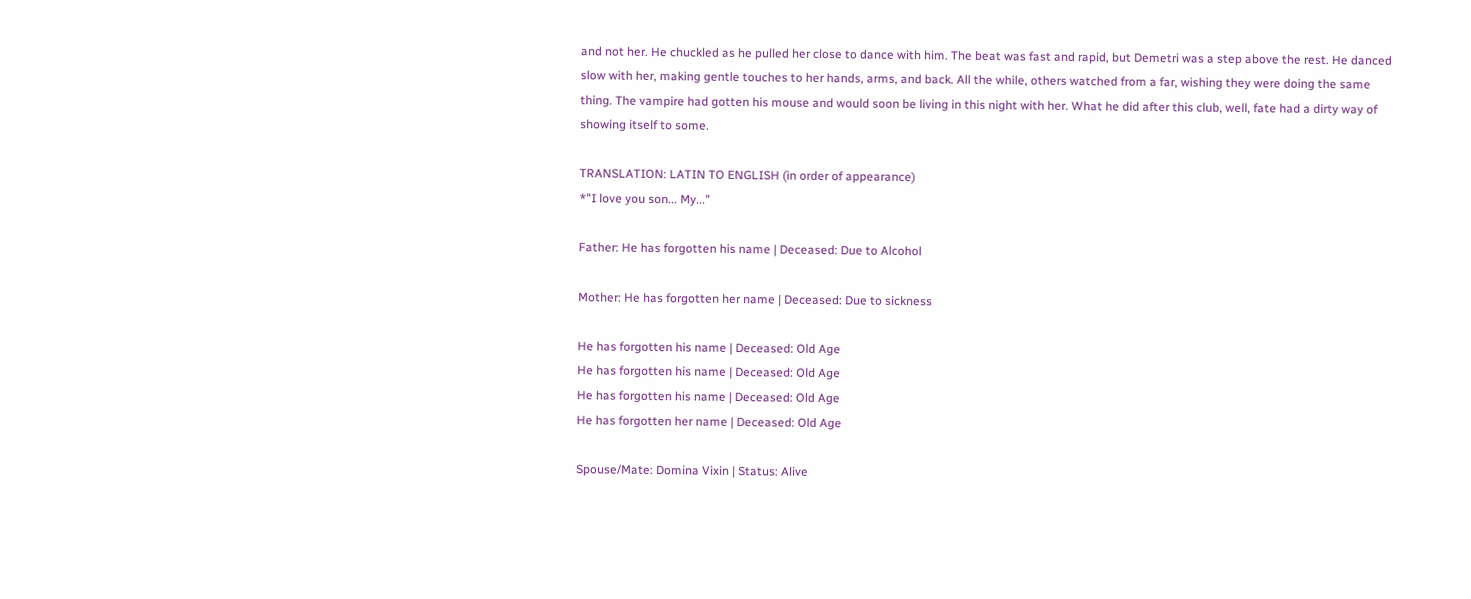and not her. He chuckled as he pulled her close to dance with him. The beat was fast and rapid, but Demetri was a step above the rest. He danced slow with her, making gentle touches to her hands, arms, and back. All the while, others watched from a far, wishing they were doing the same thing. The vampire had gotten his mouse and would soon be living in this night with her. What he did after this club, well, fate had a dirty way of showing itself to some.

TRANSLATION: LATIN TO ENGLISH (in order of appearance)
*"I love you son... My..."

Father: He has forgotten his name | Deceased: Due to Alcohol

Mother: He has forgotten her name | Deceased: Due to sickness

He has forgotten his name | Deceased: Old Age
He has forgotten his name | Deceased: Old Age
He has forgotten his name | Deceased: Old Age
He has forgotten her name | Deceased: Old Age

Spouse/Mate: Domina Vixin | Status: Alive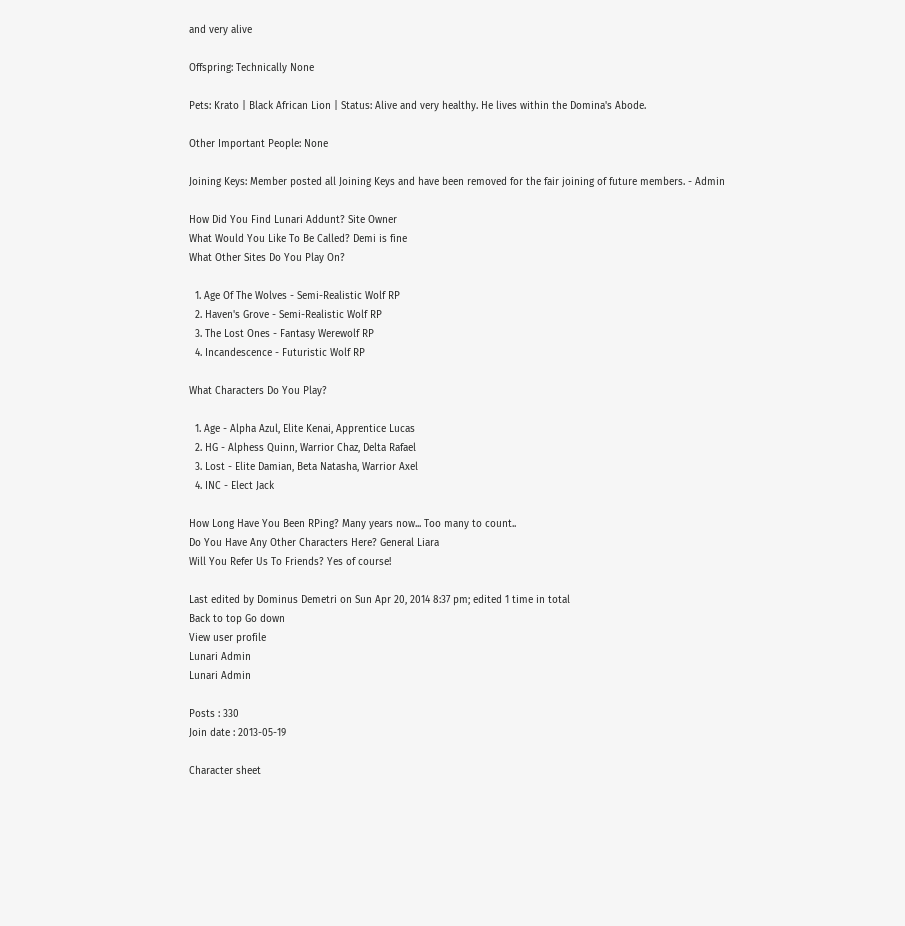and very alive

Offspring: Technically None

Pets: Krato | Black African Lion | Status: Alive and very healthy. He lives within the Domina's Abode.

Other Important People: None

Joining Keys: Member posted all Joining Keys and have been removed for the fair joining of future members. - Admin

How Did You Find Lunari Addunt? Site Owner
What Would You Like To Be Called? Demi is fine
What Other Sites Do You Play On?

  1. Age Of The Wolves - Semi-Realistic Wolf RP
  2. Haven's Grove - Semi-Realistic Wolf RP
  3. The Lost Ones - Fantasy Werewolf RP
  4. Incandescence - Futuristic Wolf RP

What Characters Do You Play?

  1. Age - Alpha Azul, Elite Kenai, Apprentice Lucas
  2. HG - Alphess Quinn, Warrior Chaz, Delta Rafael
  3. Lost - Elite Damian, Beta Natasha, Warrior Axel
  4. INC - Elect Jack

How Long Have You Been RPing? Many years now... Too many to count..
Do You Have Any Other Characters Here? General Liara
Will You Refer Us To Friends? Yes of course!

Last edited by Dominus Demetri on Sun Apr 20, 2014 8:37 pm; edited 1 time in total
Back to top Go down
View user profile
Lunari Admin
Lunari Admin

Posts : 330
Join date : 2013-05-19

Character sheet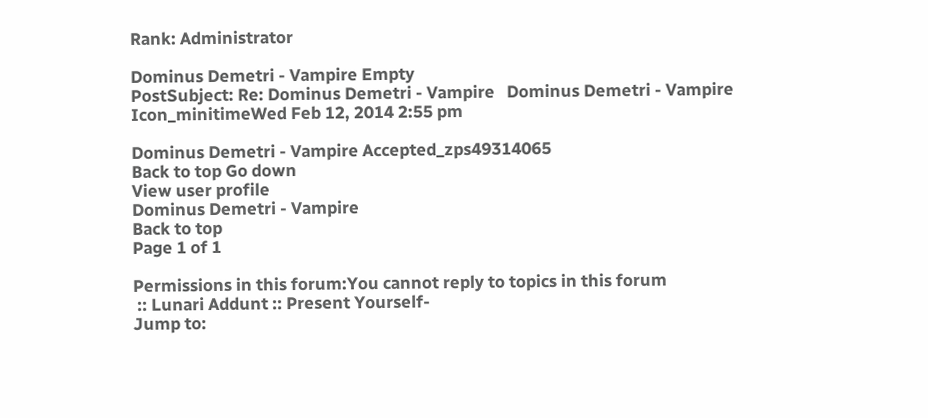Rank: Administrator

Dominus Demetri - Vampire Empty
PostSubject: Re: Dominus Demetri - Vampire   Dominus Demetri - Vampire Icon_minitimeWed Feb 12, 2014 2:55 pm

Dominus Demetri - Vampire Accepted_zps49314065
Back to top Go down
View user profile
Dominus Demetri - Vampire
Back to top
Page 1 of 1

Permissions in this forum:You cannot reply to topics in this forum
 :: Lunari Addunt :: Present Yourself-
Jump to: